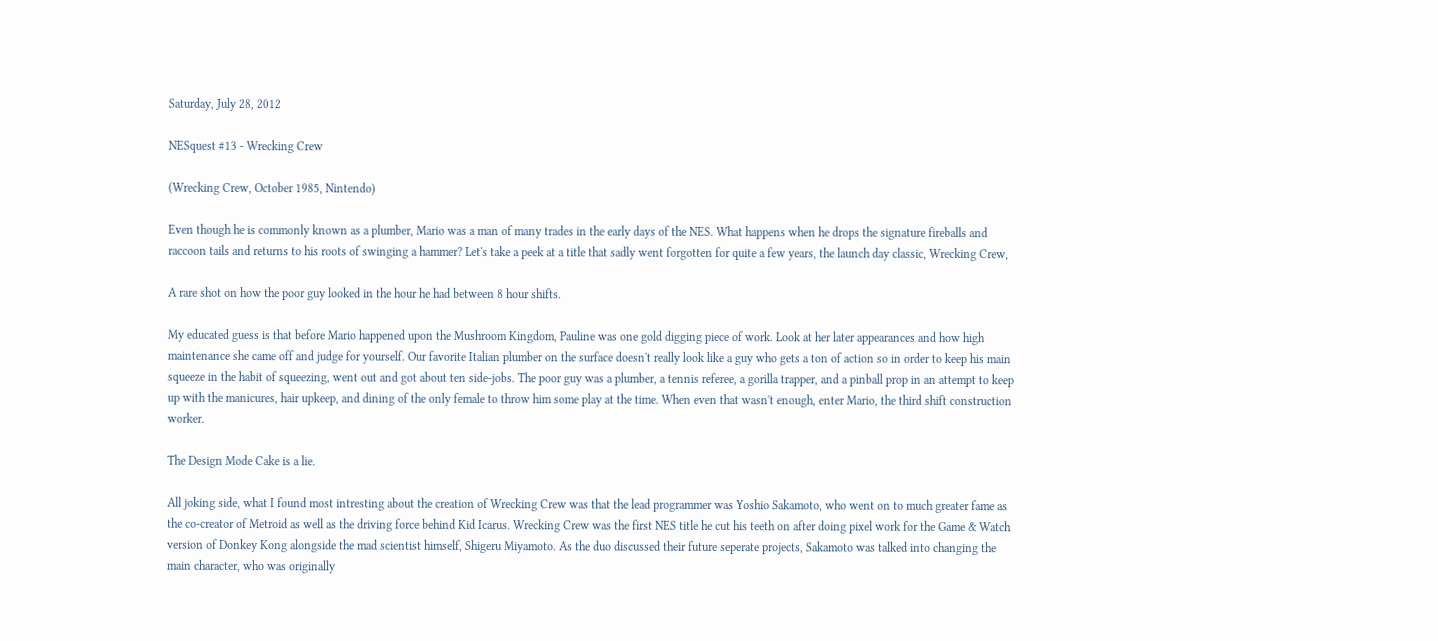Saturday, July 28, 2012

NESquest #13 - Wrecking Crew

(Wrecking Crew, October 1985, Nintendo)

Even though he is commonly known as a plumber, Mario was a man of many trades in the early days of the NES. What happens when he drops the signature fireballs and raccoon tails and returns to his roots of swinging a hammer? Let's take a peek at a title that sadly went forgotten for quite a few years, the launch day classic, Wrecking Crew,

A rare shot on how the poor guy looked in the hour he had between 8 hour shifts.

My educated guess is that before Mario happened upon the Mushroom Kingdom, Pauline was one gold digging piece of work. Look at her later appearances and how high maintenance she came off and judge for yourself. Our favorite Italian plumber on the surface doesn't really look like a guy who gets a ton of action so in order to keep his main squeeze in the habit of squeezing, went out and got about ten side-jobs. The poor guy was a plumber, a tennis referee, a gorilla trapper, and a pinball prop in an attempt to keep up with the manicures, hair upkeep, and dining of the only female to throw him some play at the time. When even that wasn't enough, enter Mario, the third shift construction worker.

The Design Mode Cake is a lie.

All joking side, what I found most intresting about the creation of Wrecking Crew was that the lead programmer was Yoshio Sakamoto, who went on to much greater fame as the co-creator of Metroid as well as the driving force behind Kid Icarus. Wrecking Crew was the first NES title he cut his teeth on after doing pixel work for the Game & Watch version of Donkey Kong alongside the mad scientist himself, Shigeru Miyamoto. As the duo discussed their future seperate projects, Sakamoto was talked into changing the main character, who was originally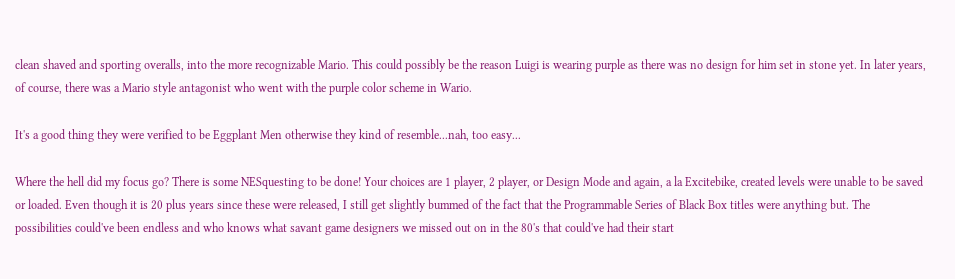clean shaved and sporting overalls, into the more recognizable Mario. This could possibly be the reason Luigi is wearing purple as there was no design for him set in stone yet. In later years, of course, there was a Mario style antagonist who went with the purple color scheme in Wario.

It's a good thing they were verified to be Eggplant Men otherwise they kind of resemble...nah, too easy...

Where the hell did my focus go? There is some NESquesting to be done! Your choices are 1 player, 2 player, or Design Mode and again, a la Excitebike, created levels were unable to be saved or loaded. Even though it is 20 plus years since these were released, I still get slightly bummed of the fact that the Programmable Series of Black Box titles were anything but. The possibilities could've been endless and who knows what savant game designers we missed out on in the 80's that could've had their start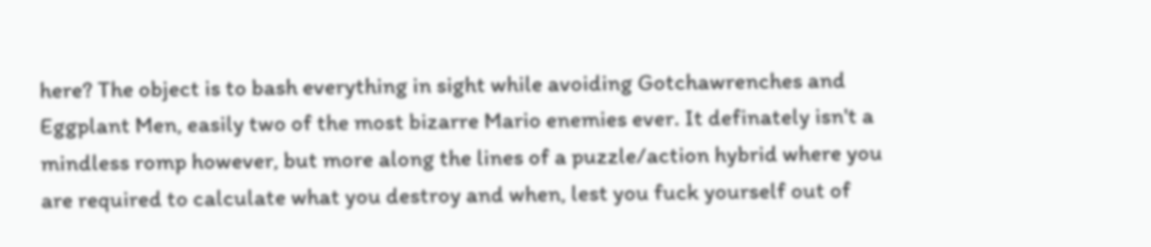here? The object is to bash everything in sight while avoiding Gotchawrenches and Eggplant Men, easily two of the most bizarre Mario enemies ever. It definately isn't a mindless romp however, but more along the lines of a puzzle/action hybrid where you are required to calculate what you destroy and when, lest you fuck yourself out of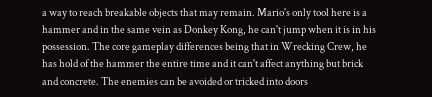a way to reach breakable objects that may remain. Mario's only tool here is a hammer and in the same vein as Donkey Kong, he can't jump when it is in his possession. The core gameplay differences being that in Wrecking Crew, he has hold of the hammer the entire time and it can't affect anything but brick and concrete. The enemies can be avoided or tricked into doors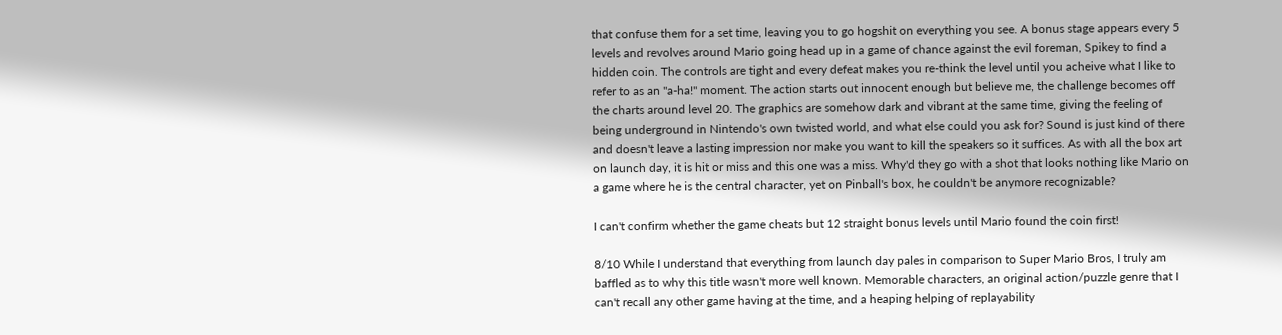that confuse them for a set time, leaving you to go hogshit on everything you see. A bonus stage appears every 5 levels and revolves around Mario going head up in a game of chance against the evil foreman, Spikey to find a hidden coin. The controls are tight and every defeat makes you re-think the level until you acheive what I like to refer to as an "a-ha!" moment. The action starts out innocent enough but believe me, the challenge becomes off the charts around level 20. The graphics are somehow dark and vibrant at the same time, giving the feeling of being underground in Nintendo's own twisted world, and what else could you ask for? Sound is just kind of there and doesn't leave a lasting impression nor make you want to kill the speakers so it suffices. As with all the box art on launch day, it is hit or miss and this one was a miss. Why'd they go with a shot that looks nothing like Mario on a game where he is the central character, yet on Pinball's box, he couldn't be anymore recognizable?

I can't confirm whether the game cheats but 12 straight bonus levels until Mario found the coin first!

8/10 While I understand that everything from launch day pales in comparison to Super Mario Bros, I truly am baffled as to why this title wasn't more well known. Memorable characters, an original action/puzzle genre that I can't recall any other game having at the time, and a heaping helping of replayability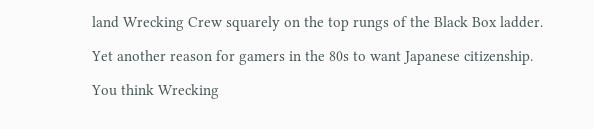land Wrecking Crew squarely on the top rungs of the Black Box ladder.

Yet another reason for gamers in the 80s to want Japanese citizenship.

You think Wrecking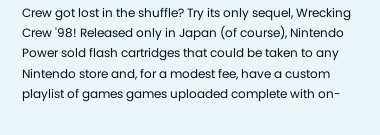Crew got lost in the shuffle? Try its only sequel, Wrecking Crew '98! Released only in Japan (of course), Nintendo Power sold flash cartridges that could be taken to any Nintendo store and, for a modest fee, have a custom playlist of games games uploaded complete with on-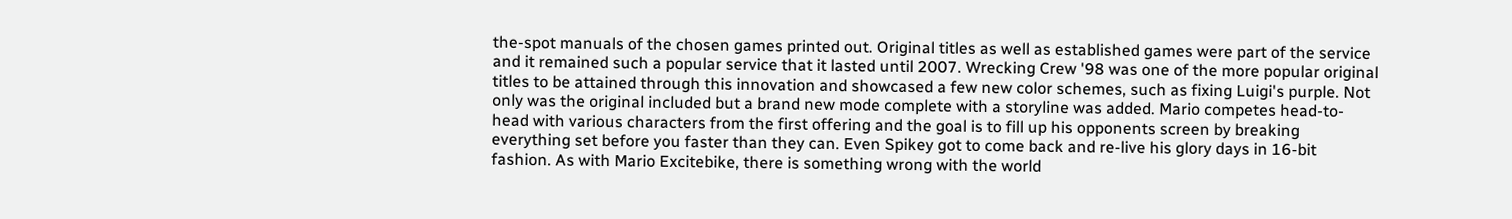the-spot manuals of the chosen games printed out. Original titles as well as established games were part of the service and it remained such a popular service that it lasted until 2007. Wrecking Crew '98 was one of the more popular original titles to be attained through this innovation and showcased a few new color schemes, such as fixing Luigi's purple. Not only was the original included but a brand new mode complete with a storyline was added. Mario competes head-to-head with various characters from the first offering and the goal is to fill up his opponents screen by breaking everything set before you faster than they can. Even Spikey got to come back and re-live his glory days in 16-bit fashion. As with Mario Excitebike, there is something wrong with the world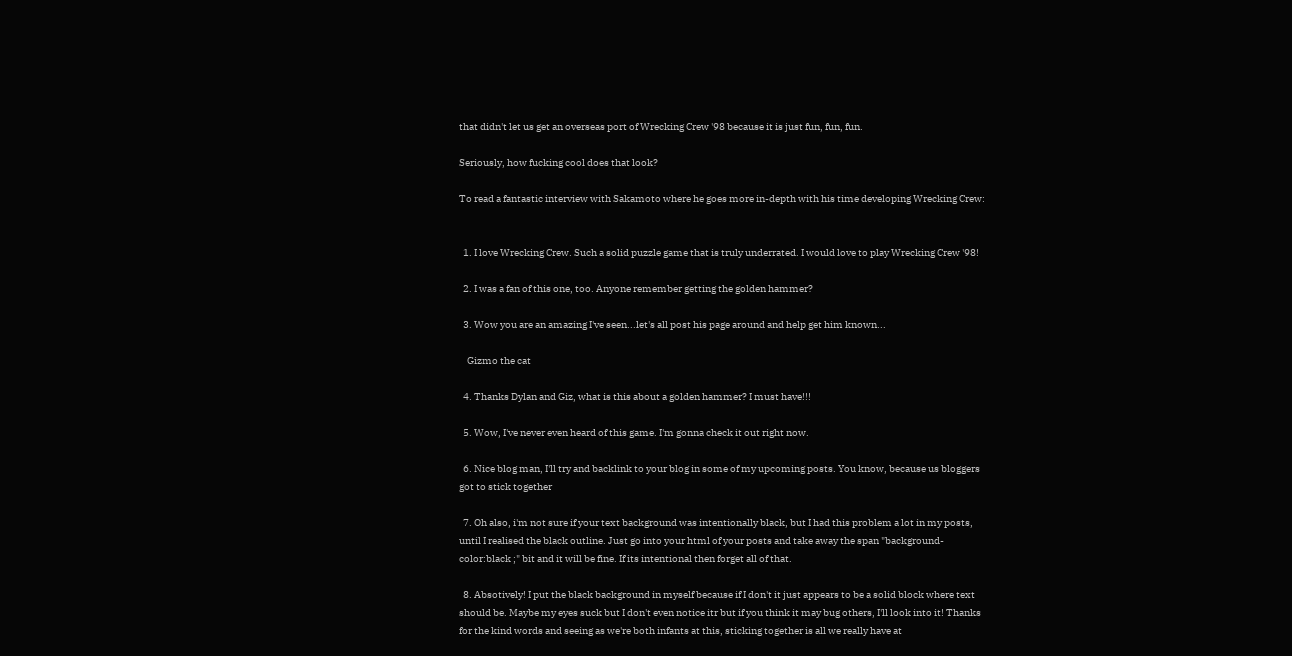that didn't let us get an overseas port of Wrecking Crew '98 because it is just fun, fun, fun.

Seriously, how fucking cool does that look?

To read a fantastic interview with Sakamoto where he goes more in-depth with his time developing Wrecking Crew:


  1. I love Wrecking Crew. Such a solid puzzle game that is truly underrated. I would love to play Wrecking Crew '98!

  2. I was a fan of this one, too. Anyone remember getting the golden hammer?

  3. Wow you are an amazing I've seen...let's all post his page around and help get him known...

    Gizmo the cat

  4. Thanks Dylan and Giz, what is this about a golden hammer? I must have!!!

  5. Wow, I've never even heard of this game. I'm gonna check it out right now.

  6. Nice blog man, I'll try and backlink to your blog in some of my upcoming posts. You know, because us bloggers got to stick together

  7. Oh also, i'm not sure if your text background was intentionally black, but I had this problem a lot in my posts, until I realised the black outline. Just go into your html of your posts and take away the span "background-color:black ;" bit and it will be fine. If its intentional then forget all of that.

  8. Absotively! I put the black background in myself because if I don't it just appears to be a solid block where text should be. Maybe my eyes suck but I don't even notice itr but if you think it may bug others, I'll look into it! Thanks for the kind words and seeing as we're both infants at this, sticking together is all we really have at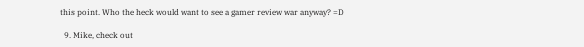this point. Who the heck would want to see a gamer review war anyway? =D

  9. Mike, check out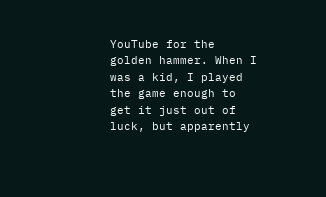YouTube for the golden hammer. When I was a kid, I played the game enough to get it just out of luck, but apparently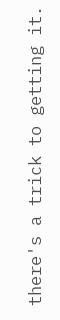there's a trick to getting it.